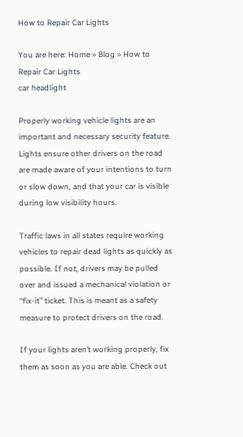How to Repair Car Lights

You are here: Home » Blog » How to Repair Car Lights
car headlight

Properly working vehicle lights are an important and necessary security feature. Lights ensure other drivers on the road are made aware of your intentions to turn or slow down, and that your car is visible during low visibility hours.

Traffic laws in all states require working vehicles to repair dead lights as quickly as possible. If not, drivers may be pulled over and issued a mechanical violation or “fix-it” ticket. This is meant as a safety measure to protect drivers on the road.

If your lights aren’t working properly, fix them as soon as you are able. Check out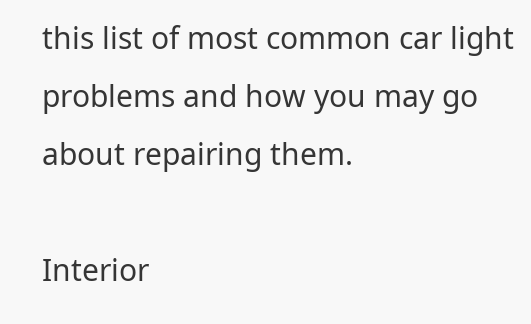this list of most common car light problems and how you may go about repairing them.

Interior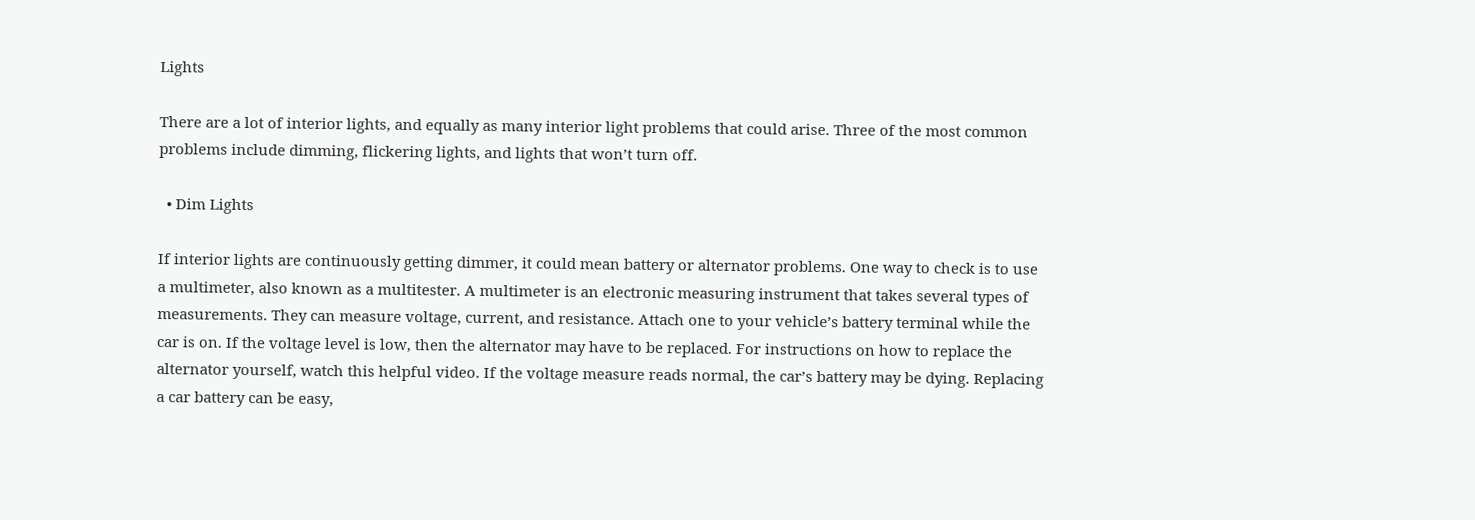Lights

There are a lot of interior lights, and equally as many interior light problems that could arise. Three of the most common problems include dimming, flickering lights, and lights that won’t turn off.

  • Dim Lights

If interior lights are continuously getting dimmer, it could mean battery or alternator problems. One way to check is to use a multimeter, also known as a multitester. A multimeter is an electronic measuring instrument that takes several types of measurements. They can measure voltage, current, and resistance. Attach one to your vehicle’s battery terminal while the car is on. If the voltage level is low, then the alternator may have to be replaced. For instructions on how to replace the alternator yourself, watch this helpful video. If the voltage measure reads normal, the car’s battery may be dying. Replacing a car battery can be easy,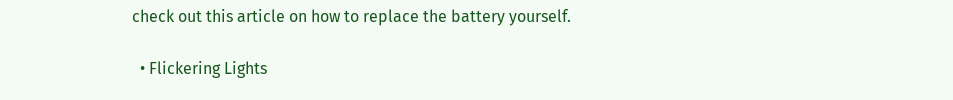check out this article on how to replace the battery yourself.

  • Flickering Lights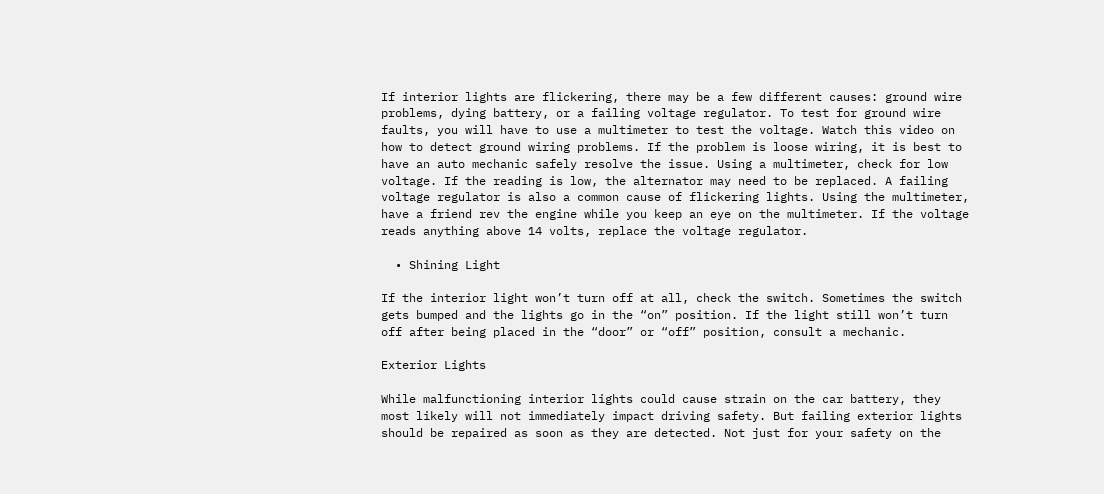If interior lights are flickering, there may be a few different causes: ground wire problems, dying battery, or a failing voltage regulator. To test for ground wire faults, you will have to use a multimeter to test the voltage. Watch this video on how to detect ground wiring problems. If the problem is loose wiring, it is best to have an auto mechanic safely resolve the issue. Using a multimeter, check for low voltage. If the reading is low, the alternator may need to be replaced. A failing voltage regulator is also a common cause of flickering lights. Using the multimeter, have a friend rev the engine while you keep an eye on the multimeter. If the voltage reads anything above 14 volts, replace the voltage regulator.

  • Shining Light

If the interior light won’t turn off at all, check the switch. Sometimes the switch gets bumped and the lights go in the “on” position. If the light still won’t turn off after being placed in the “door” or “off” position, consult a mechanic.

Exterior Lights

While malfunctioning interior lights could cause strain on the car battery, they most likely will not immediately impact driving safety. But failing exterior lights should be repaired as soon as they are detected. Not just for your safety on the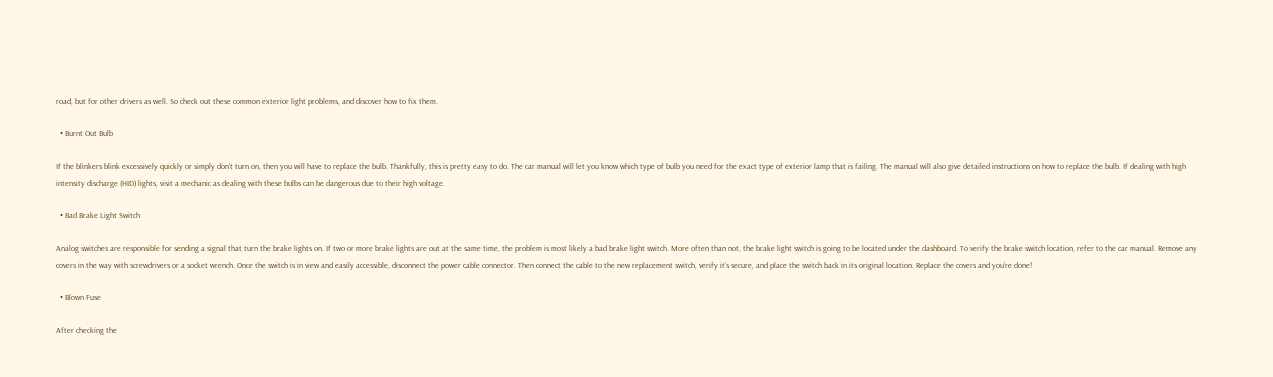road, but for other drivers as well. So check out these common exterior light problems, and discover how to fix them.

  • Burnt Out Bulb

If the blinkers blink excessively quickly or simply don’t turn on, then you will have to replace the bulb. Thankfully, this is pretty easy to do. The car manual will let you know which type of bulb you need for the exact type of exterior lamp that is failing. The manual will also give detailed instructions on how to replace the bulb. If dealing with high intensity discharge (HID) lights, visit a mechanic as dealing with these bulbs can be dangerous due to their high voltage.

  • Bad Brake Light Switch

Analog switches are responsible for sending a signal that turn the brake lights on. If two or more brake lights are out at the same time, the problem is most likely a bad brake light switch. More often than not, the brake light switch is going to be located under the dashboard. To verify the brake switch location, refer to the car manual. Remove any covers in the way with screwdrivers or a socket wrench. Once the switch is in view and easily accessible, disconnect the power cable connector. Then connect the cable to the new replacement switch, verify it’s secure, and place the switch back in its original location. Replace the covers and you’re done!

  • Blown Fuse

After checking the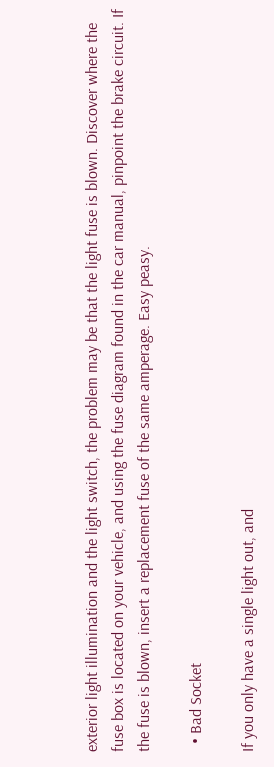exterior light illumination and the light switch, the problem may be that the light fuse is blown. Discover where the fuse box is located on your vehicle, and using the fuse diagram found in the car manual, pinpoint the brake circuit. If the fuse is blown, insert a replacement fuse of the same amperage. Easy peasy.

  • Bad Socket

If you only have a single light out, and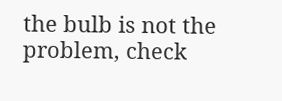the bulb is not the problem, check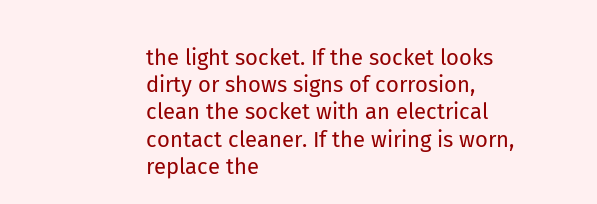the light socket. If the socket looks dirty or shows signs of corrosion, clean the socket with an electrical contact cleaner. If the wiring is worn, replace the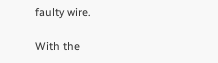faulty wire.

With the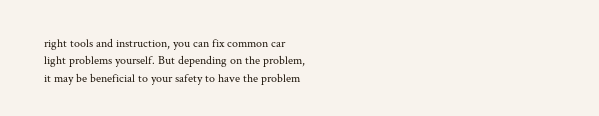right tools and instruction, you can fix common car light problems yourself. But depending on the problem, it may be beneficial to your safety to have the problem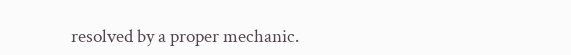resolved by a proper mechanic.